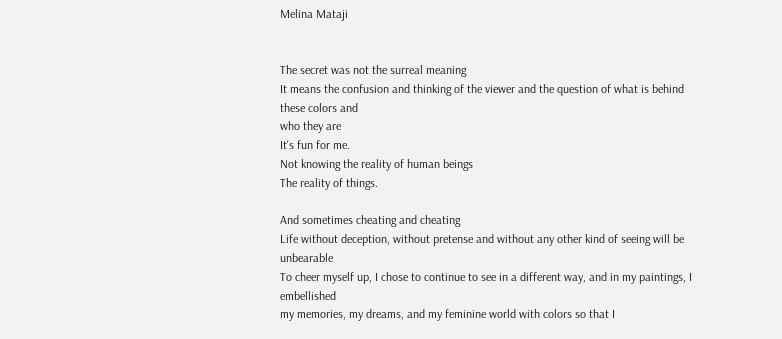Melina Mataji


The secret was not the surreal meaning
It means the confusion and thinking of the viewer and the question of what is behind these colors and
who they are
It's fun for me.
Not knowing the reality of human beings
The reality of things.

And sometimes cheating and cheating
Life without deception, without pretense and without any other kind of seeing will be unbearable
To cheer myself up, I chose to continue to see in a different way, and in my paintings, I embellished
my memories, my dreams, and my feminine world with colors so that I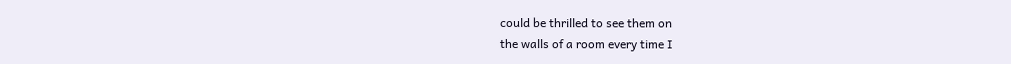could be thrilled to see them on
the walls of a room every time I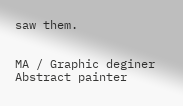saw them.


MA / Graphic deginer
Abstract painter